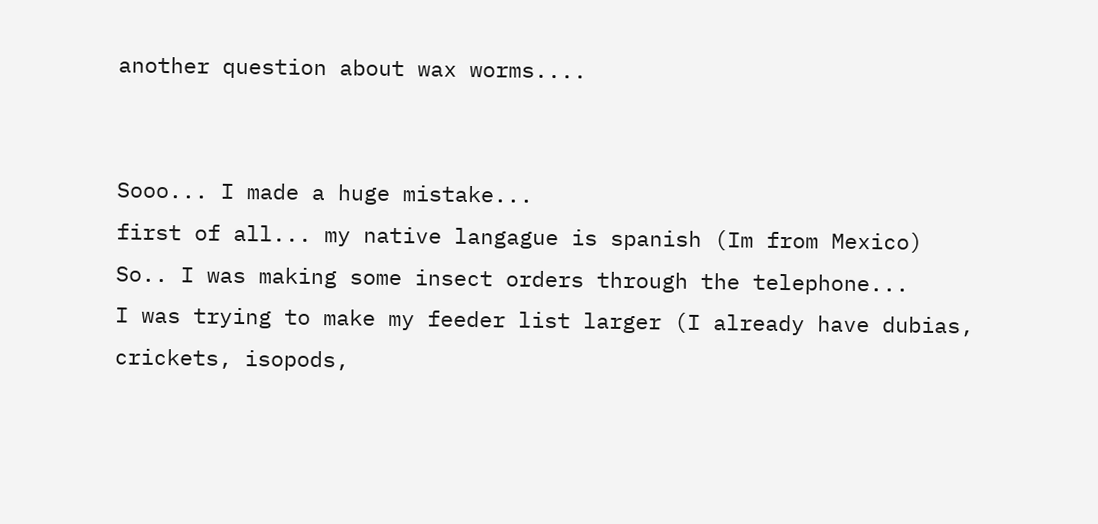another question about wax worms....


Sooo... I made a huge mistake...
first of all... my native langague is spanish (Im from Mexico)
So.. I was making some insect orders through the telephone...
I was trying to make my feeder list larger (I already have dubias, crickets, isopods,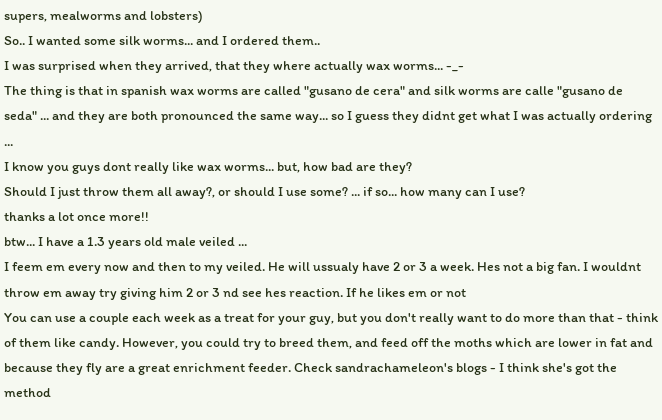supers, mealworms and lobsters)
So.. I wanted some silk worms... and I ordered them..
I was surprised when they arrived, that they where actually wax worms... -_-
The thing is that in spanish wax worms are called "gusano de cera" and silk worms are calle "gusano de seda" ... and they are both pronounced the same way... so I guess they didnt get what I was actually ordering ...
I know you guys dont really like wax worms... but, how bad are they?
Should I just throw them all away?, or should I use some? ... if so... how many can I use?
thanks a lot once more!!
btw... I have a 1.3 years old male veiled ...
I feem em every now and then to my veiled. He will ussualy have 2 or 3 a week. Hes not a big fan. I wouldnt throw em away try giving him 2 or 3 nd see hes reaction. If he likes em or not
You can use a couple each week as a treat for your guy, but you don't really want to do more than that - think of them like candy. However, you could try to breed them, and feed off the moths which are lower in fat and because they fly are a great enrichment feeder. Check sandrachameleon's blogs - I think she's got the method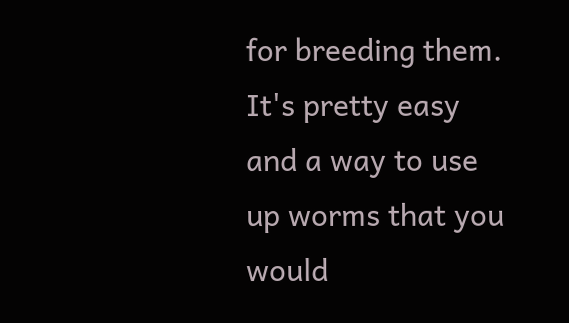for breeding them. It's pretty easy and a way to use up worms that you would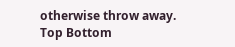otherwise throw away.
Top Bottom